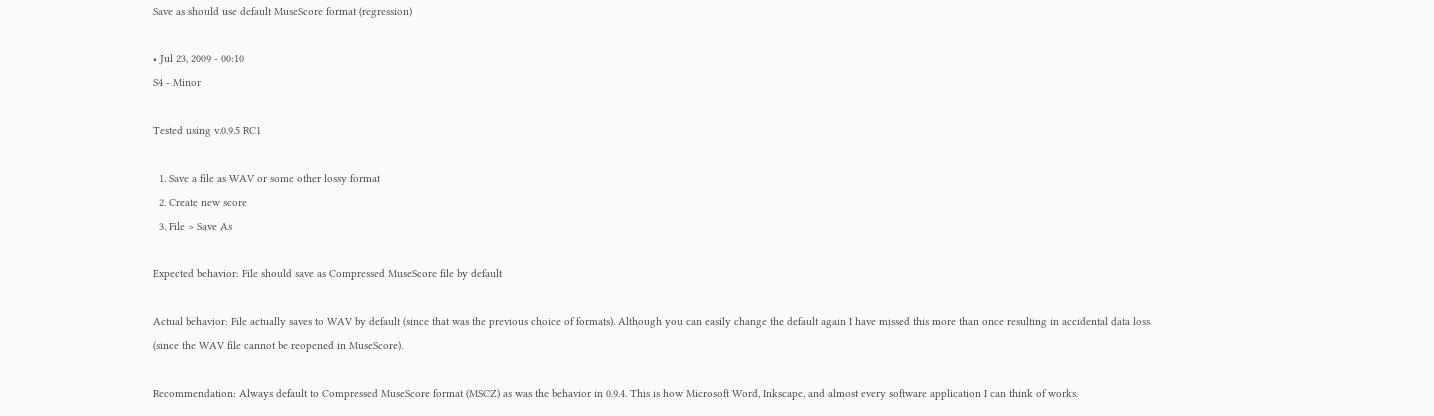Save as should use default MuseScore format (regression)

• Jul 23, 2009 - 00:10
S4 - Minor

Tested using v.0.9.5 RC1

  1. Save a file as WAV or some other lossy format
  2. Create new score
  3. File > Save As

Expected behavior: File should save as Compressed MuseScore file by default

Actual behavior: File actually saves to WAV by default (since that was the previous choice of formats). Although you can easily change the default again I have missed this more than once resulting in accidental data loss (since the WAV file cannot be reopened in MuseScore).

Recommendation: Always default to Compressed MuseScore format (MSCZ) as was the behavior in 0.9.4. This is how Microsoft Word, Inkscape, and almost every software application I can think of works.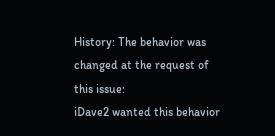History: The behavior was changed at the request of this issue:
iDave2 wanted this behavior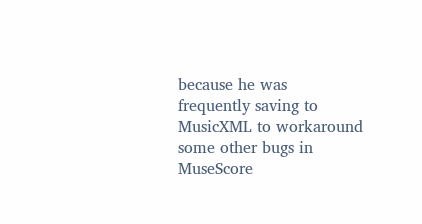because he was frequently saving to MusicXML to workaround some other bugs in MuseScore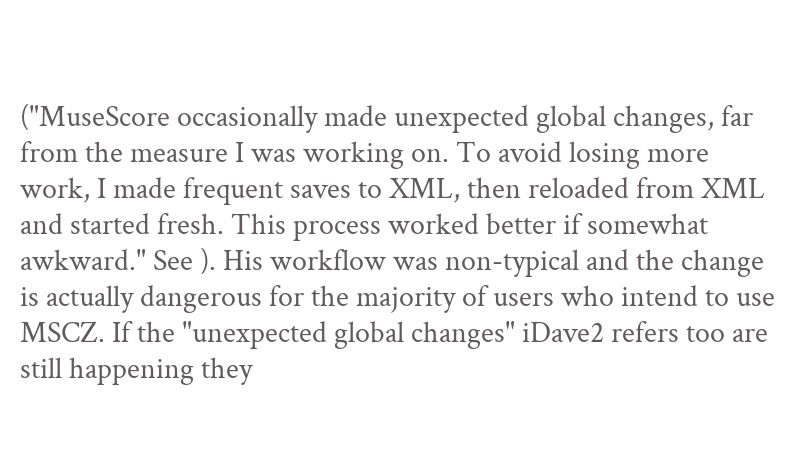("MuseScore occasionally made unexpected global changes, far from the measure I was working on. To avoid losing more work, I made frequent saves to XML, then reloaded from XML and started fresh. This process worked better if somewhat awkward." See ). His workflow was non-typical and the change is actually dangerous for the majority of users who intend to use MSCZ. If the "unexpected global changes" iDave2 refers too are still happening they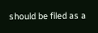should be filed as a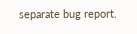separate bug report.